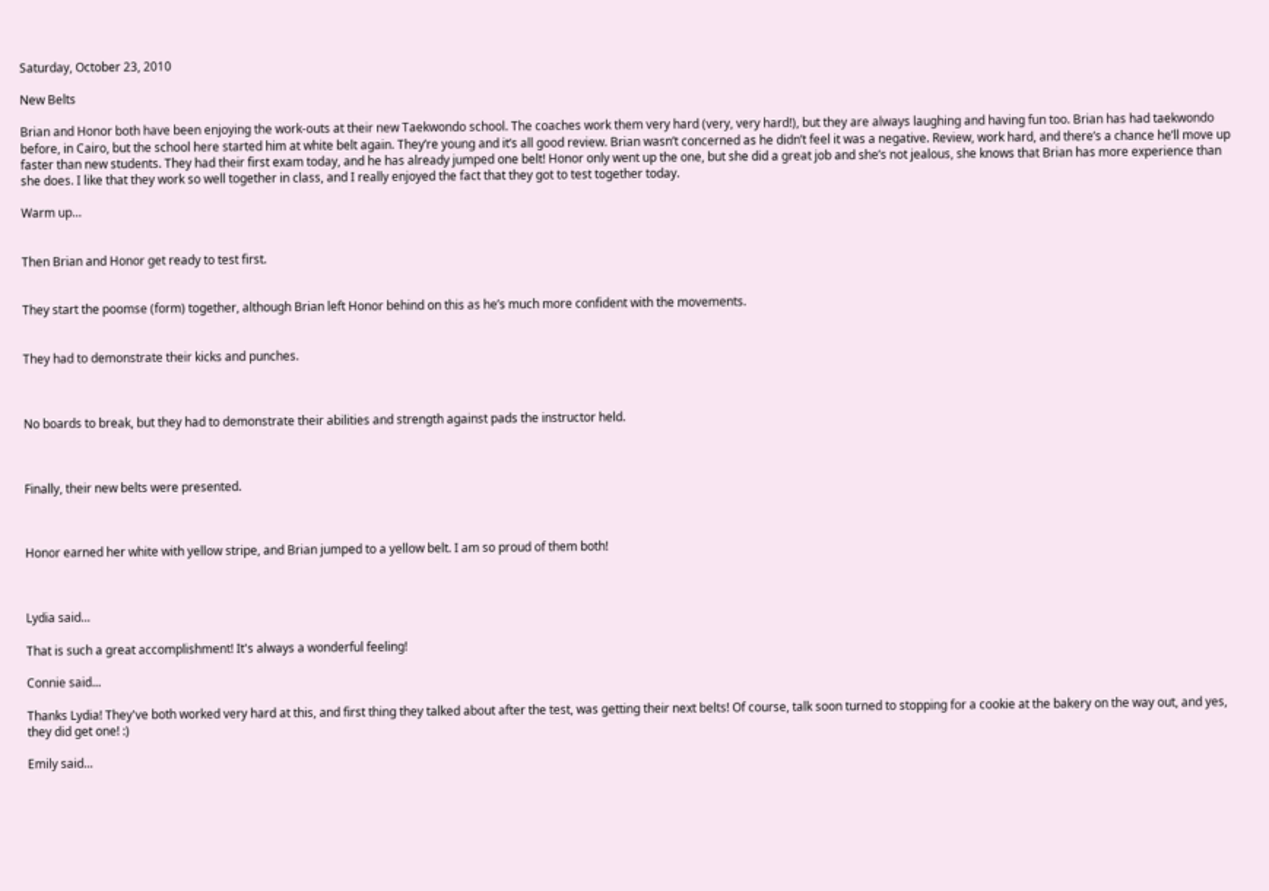Saturday, October 23, 2010

New Belts

Brian and Honor both have been enjoying the work-outs at their new Taekwondo school. The coaches work them very hard (very, very hard!), but they are always laughing and having fun too. Brian has had taekwondo before, in Cairo, but the school here started him at white belt again. They’re young and it’s all good review. Brian wasn’t concerned as he didn’t feel it was a negative. Review, work hard, and there’s a chance he’ll move up faster than new students. They had their first exam today, and he has already jumped one belt! Honor only went up the one, but she did a great job and she’s not jealous, she knows that Brian has more experience than she does. I like that they work so well together in class, and I really enjoyed the fact that they got to test together today.

Warm up…


Then Brian and Honor get ready to test first.


They start the poomse (form) together, although Brian left Honor behind on this as he’s much more confident with the movements.


They had to demonstrate their kicks and punches.



No boards to break, but they had to demonstrate their abilities and strength against pads the instructor held.



Finally, their new belts were presented.



Honor earned her white with yellow stripe, and Brian jumped to a yellow belt. I am so proud of them both!



Lydia said...

That is such a great accomplishment! It's always a wonderful feeling!

Connie said...

Thanks Lydia! They've both worked very hard at this, and first thing they talked about after the test, was getting their next belts! Of course, talk soon turned to stopping for a cookie at the bakery on the way out, and yes, they did get one! :)

Emily said...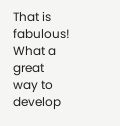That is fabulous! What a great way to develop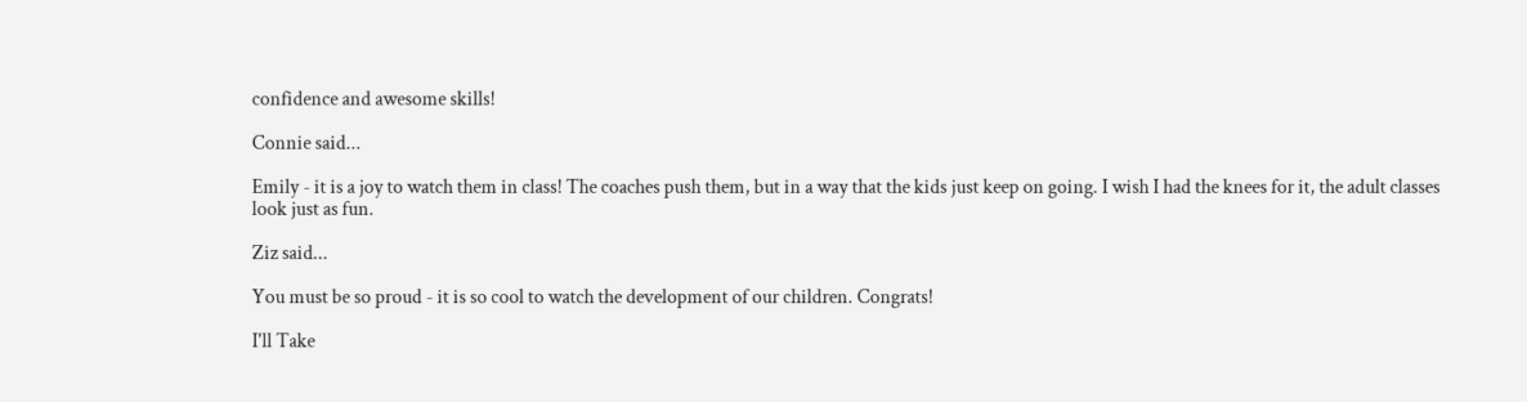confidence and awesome skills!

Connie said...

Emily - it is a joy to watch them in class! The coaches push them, but in a way that the kids just keep on going. I wish I had the knees for it, the adult classes look just as fun.

Ziz said...

You must be so proud - it is so cool to watch the development of our children. Congrats!

I'll Take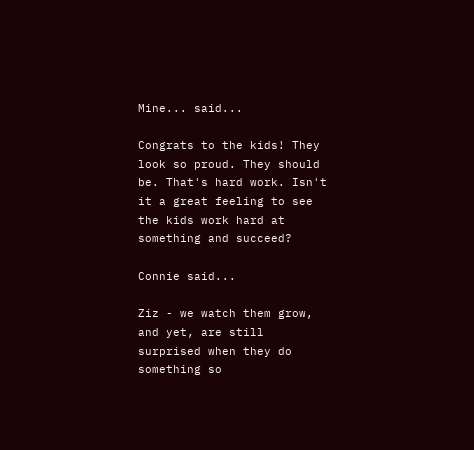Mine... said...

Congrats to the kids! They look so proud. They should be. That's hard work. Isn't it a great feeling to see the kids work hard at something and succeed?

Connie said...

Ziz - we watch them grow, and yet, are still surprised when they do something so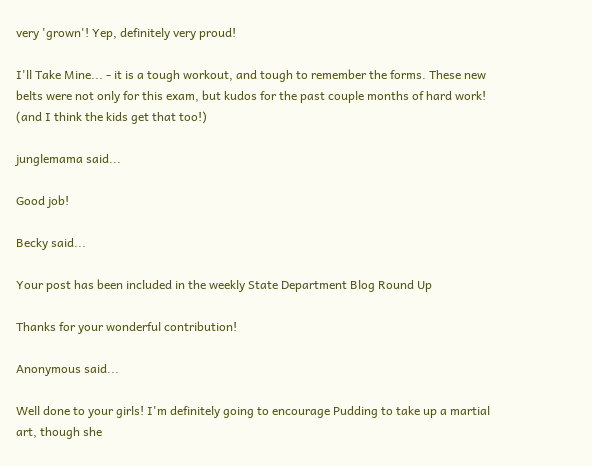very 'grown'! Yep, definitely very proud!

I'll Take Mine... - it is a tough workout, and tough to remember the forms. These new belts were not only for this exam, but kudos for the past couple months of hard work! (and I think the kids get that too!)

junglemama said...

Good job!

Becky said...

Your post has been included in the weekly State Department Blog Round Up

Thanks for your wonderful contribution!

Anonymous said...

Well done to your girls! I'm definitely going to encourage Pudding to take up a martial art, though she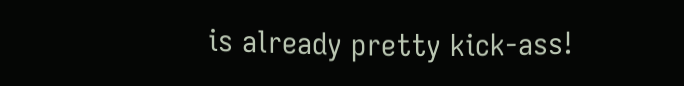is already pretty kick-ass!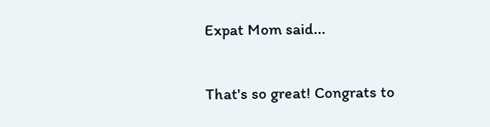Expat Mom said...

That's so great! Congrats to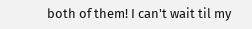both of them! I can't wait til my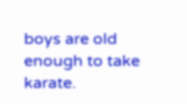boys are old enough to take karate.